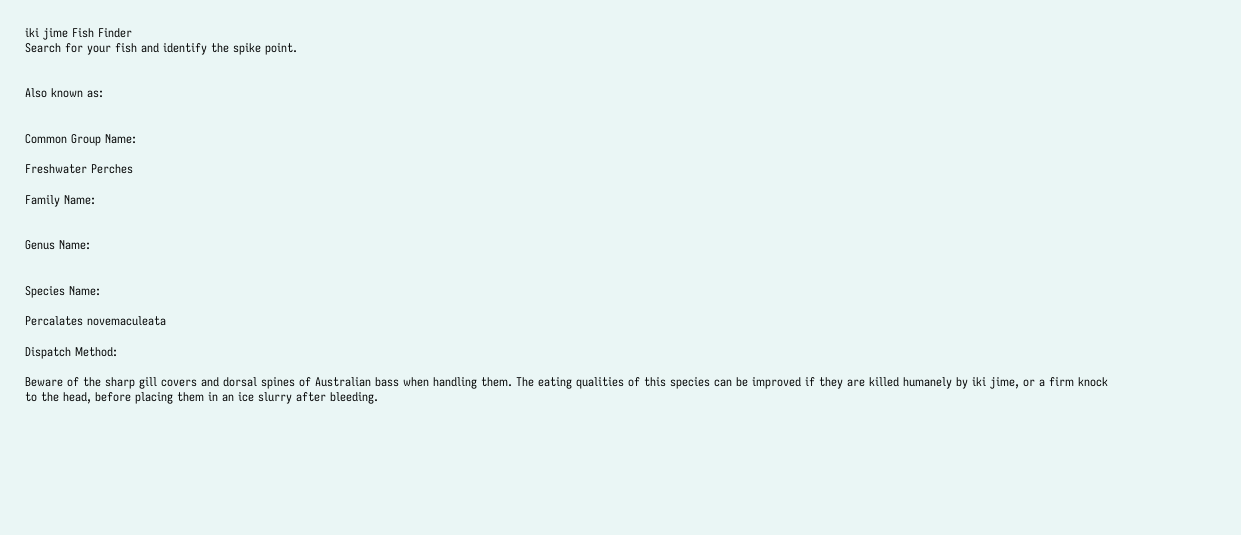iki jime Fish Finder
Search for your fish and identify the spike point.


Also known as:


Common Group Name:

Freshwater Perches

Family Name:


Genus Name:


Species Name:

Percalates novemaculeata

Dispatch Method:

Beware of the sharp gill covers and dorsal spines of Australian bass when handling them. The eating qualities of this species can be improved if they are killed humanely by iki jime, or a firm knock to the head, before placing them in an ice slurry after bleeding.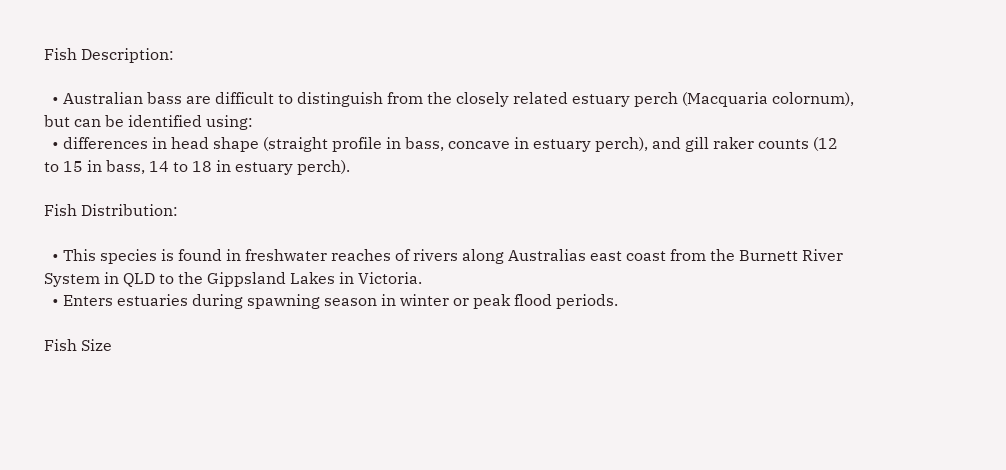Fish Description:

  • Australian bass are difficult to distinguish from the closely related estuary perch (Macquaria colornum), but can be identified using:
  • differences in head shape (straight profile in bass, concave in estuary perch), and gill raker counts (12 to 15 in bass, 14 to 18 in estuary perch).

Fish Distribution:

  • This species is found in freshwater reaches of rivers along Australias east coast from the Burnett River System in QLD to the Gippsland Lakes in Victoria.
  • Enters estuaries during spawning season in winter or peak flood periods.

Fish Size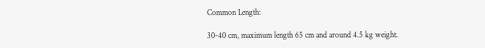Common Length:

30-40 cm, maximum length 65 cm and around 4.5 kg weight.